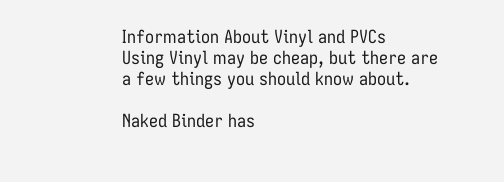Information About Vinyl and PVCs
Using Vinyl may be cheap, but there are a few things you should know about.

Naked Binder has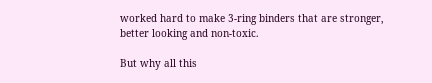worked hard to make 3-ring binders that are stronger, better looking and non-toxic.

But why all this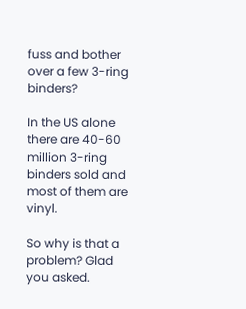fuss and bother over a few 3-ring binders?

In the US alone there are 40-60 million 3-ring binders sold and most of them are vinyl.

So why is that a problem? Glad you asked.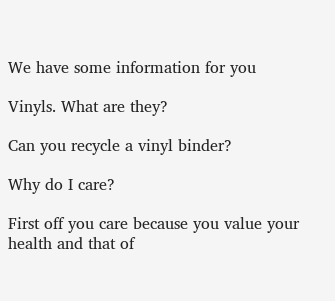We have some information for you

Vinyls. What are they?

Can you recycle a vinyl binder?

Why do I care?

First off you care because you value your health and that of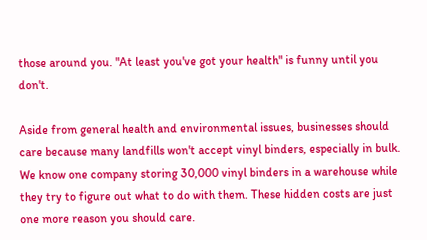those around you. "At least you've got your health" is funny until you don't.

Aside from general health and environmental issues, businesses should care because many landfills won't accept vinyl binders, especially in bulk. We know one company storing 30,000 vinyl binders in a warehouse while they try to figure out what to do with them. These hidden costs are just one more reason you should care.